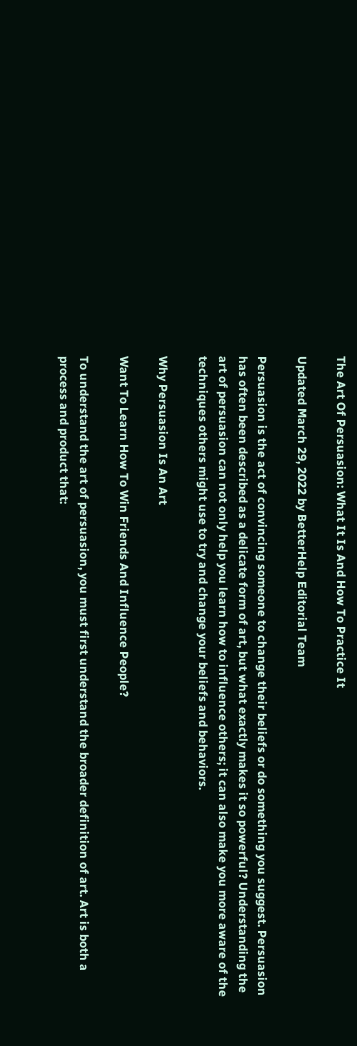The Art Of Persuasion: What It Is And How To Practice It

Updated March 29, 2022 by BetterHelp Editorial Team

Persuasion is the act of convincing someone to change their beliefs or do something you suggest. Persuasion has often been described as a delicate form of art, but what exactly makes it so powerful? Understanding the art of persuasion can not only help you learn how to influence others; it can also make you more aware of the techniques others might use to try and change your beliefs and behaviors.

Why Persuasion Is An Art

Want To Learn How To Win Friends And Influence People?

To understand the art of persuasion, you must first understand the broader definition of art. Art is both a process and product that: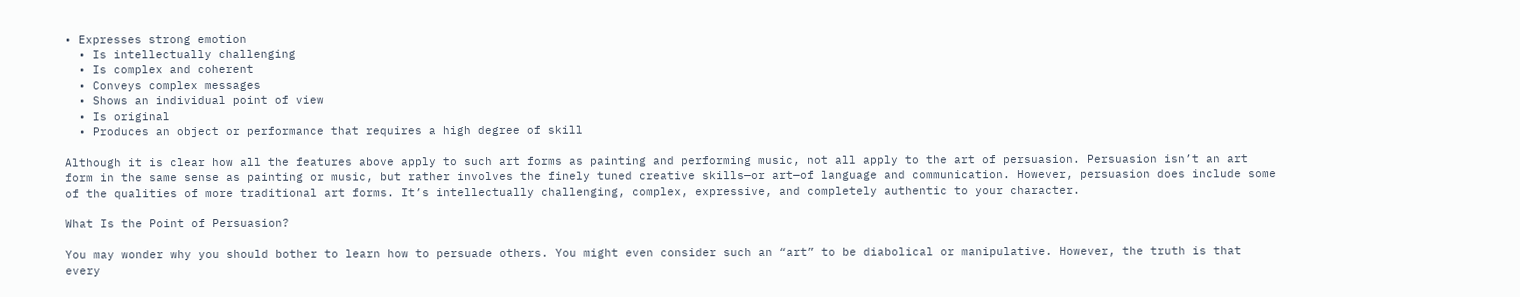• Expresses strong emotion
  • Is intellectually challenging
  • Is complex and coherent
  • Conveys complex messages
  • Shows an individual point of view
  • Is original
  • Produces an object or performance that requires a high degree of skill

Although it is clear how all the features above apply to such art forms as painting and performing music, not all apply to the art of persuasion. Persuasion isn’t an art form in the same sense as painting or music, but rather involves the finely tuned creative skills—or art—of language and communication. However, persuasion does include some of the qualities of more traditional art forms. It’s intellectually challenging, complex, expressive, and completely authentic to your character.

What Is the Point of Persuasion?

You may wonder why you should bother to learn how to persuade others. You might even consider such an “art” to be diabolical or manipulative. However, the truth is that every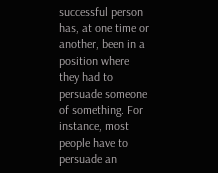successful person has, at one time or another, been in a position where they had to persuade someone of something. For instance, most people have to persuade an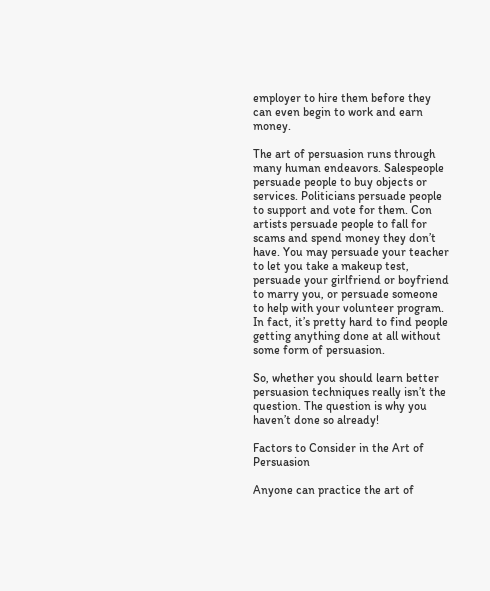employer to hire them before they can even begin to work and earn money.

The art of persuasion runs through many human endeavors. Salespeople persuade people to buy objects or services. Politicians persuade people to support and vote for them. Con artists persuade people to fall for scams and spend money they don’t have. You may persuade your teacher to let you take a makeup test, persuade your girlfriend or boyfriend to marry you, or persuade someone to help with your volunteer program. In fact, it’s pretty hard to find people getting anything done at all without some form of persuasion.

So, whether you should learn better persuasion techniques really isn’t the question. The question is why you haven’t done so already!

Factors to Consider in the Art of Persuasion

Anyone can practice the art of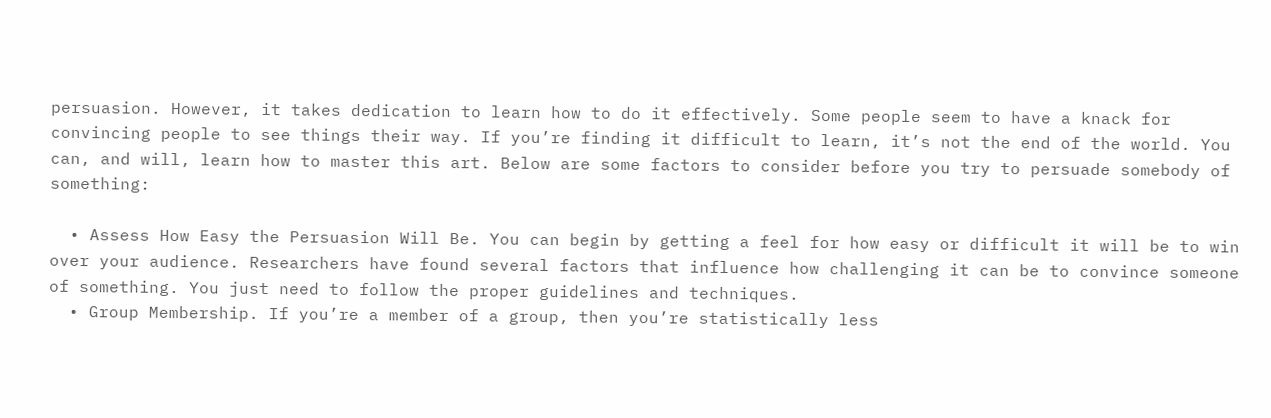persuasion. However, it takes dedication to learn how to do it effectively. Some people seem to have a knack for convincing people to see things their way. If you’re finding it difficult to learn, it’s not the end of the world. You can, and will, learn how to master this art. Below are some factors to consider before you try to persuade somebody of something:

  • Assess How Easy the Persuasion Will Be. You can begin by getting a feel for how easy or difficult it will be to win over your audience. Researchers have found several factors that influence how challenging it can be to convince someone of something. You just need to follow the proper guidelines and techniques.
  • Group Membership. If you’re a member of a group, then you’re statistically less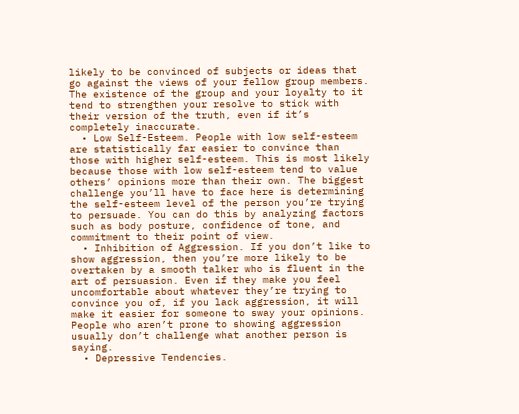likely to be convinced of subjects or ideas that go against the views of your fellow group members. The existence of the group and your loyalty to it tend to strengthen your resolve to stick with their version of the truth, even if it’s completely inaccurate.
  • Low Self-Esteem. People with low self-esteem are statistically far easier to convince than those with higher self-esteem. This is most likely because those with low self-esteem tend to value others’ opinions more than their own. The biggest challenge you’ll have to face here is determining the self-esteem level of the person you’re trying to persuade. You can do this by analyzing factors such as body posture, confidence of tone, and commitment to their point of view.
  • Inhibition of Aggression. If you don’t like to show aggression, then you’re more likely to be overtaken by a smooth talker who is fluent in the art of persuasion. Even if they make you feel uncomfortable about whatever they’re trying to convince you of, if you lack aggression, it will make it easier for someone to sway your opinions. People who aren’t prone to showing aggression usually don’t challenge what another person is saying.
  • Depressive Tendencies.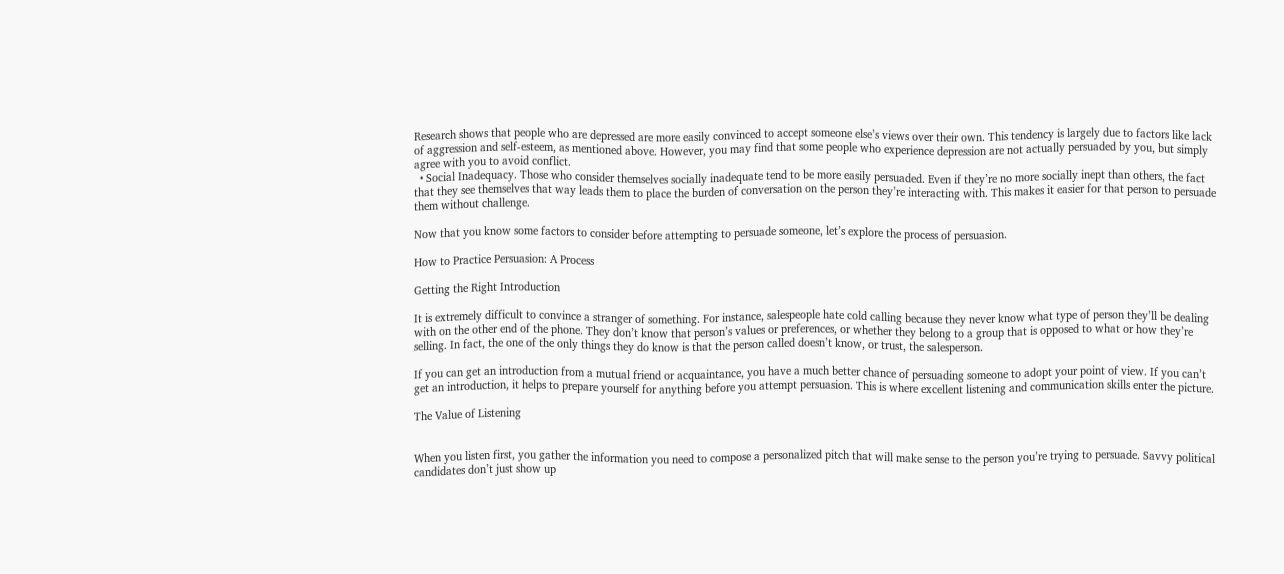Research shows that people who are depressed are more easily convinced to accept someone else’s views over their own. This tendency is largely due to factors like lack of aggression and self-esteem, as mentioned above. However, you may find that some people who experience depression are not actually persuaded by you, but simply agree with you to avoid conflict.
  • Social Inadequacy. Those who consider themselves socially inadequate tend to be more easily persuaded. Even if they’re no more socially inept than others, the fact that they see themselves that way leads them to place the burden of conversation on the person they’re interacting with. This makes it easier for that person to persuade them without challenge.

Now that you know some factors to consider before attempting to persuade someone, let’s explore the process of persuasion.

How to Practice Persuasion: A Process

Getting the Right Introduction

It is extremely difficult to convince a stranger of something. For instance, salespeople hate cold calling because they never know what type of person they’ll be dealing with on the other end of the phone. They don’t know that person’s values or preferences, or whether they belong to a group that is opposed to what or how they’re selling. In fact, the one of the only things they do know is that the person called doesn’t know, or trust, the salesperson.

If you can get an introduction from a mutual friend or acquaintance, you have a much better chance of persuading someone to adopt your point of view. If you can’t get an introduction, it helps to prepare yourself for anything before you attempt persuasion. This is where excellent listening and communication skills enter the picture.

The Value of Listening


When you listen first, you gather the information you need to compose a personalized pitch that will make sense to the person you’re trying to persuade. Savvy political candidates don’t just show up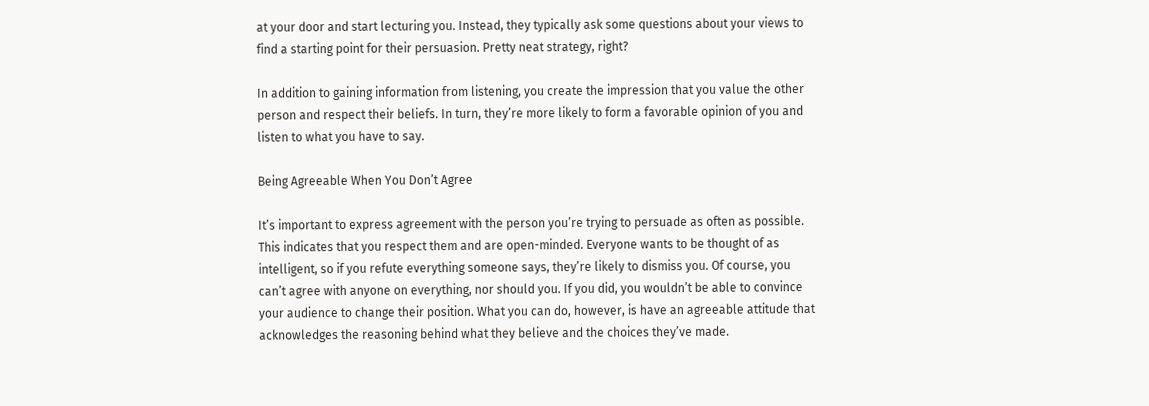at your door and start lecturing you. Instead, they typically ask some questions about your views to find a starting point for their persuasion. Pretty neat strategy, right?

In addition to gaining information from listening, you create the impression that you value the other person and respect their beliefs. In turn, they’re more likely to form a favorable opinion of you and listen to what you have to say.

Being Agreeable When You Don’t Agree

It’s important to express agreement with the person you’re trying to persuade as often as possible. This indicates that you respect them and are open-minded. Everyone wants to be thought of as intelligent, so if you refute everything someone says, they’re likely to dismiss you. Of course, you can’t agree with anyone on everything, nor should you. If you did, you wouldn’t be able to convince your audience to change their position. What you can do, however, is have an agreeable attitude that acknowledges the reasoning behind what they believe and the choices they’ve made.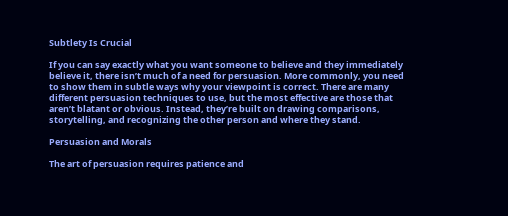Subtlety Is Crucial

If you can say exactly what you want someone to believe and they immediately believe it, there isn’t much of a need for persuasion. More commonly, you need to show them in subtle ways why your viewpoint is correct. There are many different persuasion techniques to use, but the most effective are those that aren’t blatant or obvious. Instead, they’re built on drawing comparisons, storytelling, and recognizing the other person and where they stand.

Persuasion and Morals

The art of persuasion requires patience and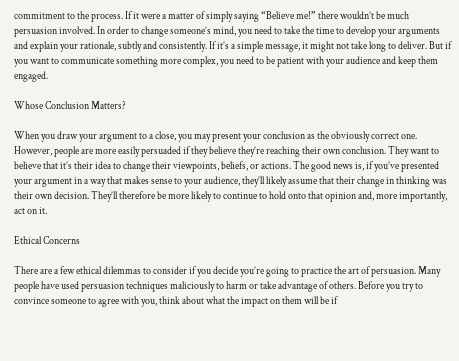commitment to the process. If it were a matter of simply saying “Believe me!” there wouldn’t be much persuasion involved. In order to change someone’s mind, you need to take the time to develop your arguments and explain your rationale, subtly and consistently. If it’s a simple message, it might not take long to deliver. But if you want to communicate something more complex, you need to be patient with your audience and keep them engaged.

Whose Conclusion Matters?

When you draw your argument to a close, you may present your conclusion as the obviously correct one. However, people are more easily persuaded if they believe they’re reaching their own conclusion. They want to believe that it’s their idea to change their viewpoints, beliefs, or actions. The good news is, if you’ve presented your argument in a way that makes sense to your audience, they’ll likely assume that their change in thinking was their own decision. They’ll therefore be more likely to continue to hold onto that opinion and, more importantly, act on it.

Ethical Concerns

There are a few ethical dilemmas to consider if you decide you’re going to practice the art of persuasion. Many people have used persuasion techniques maliciously to harm or take advantage of others. Before you try to convince someone to agree with you, think about what the impact on them will be if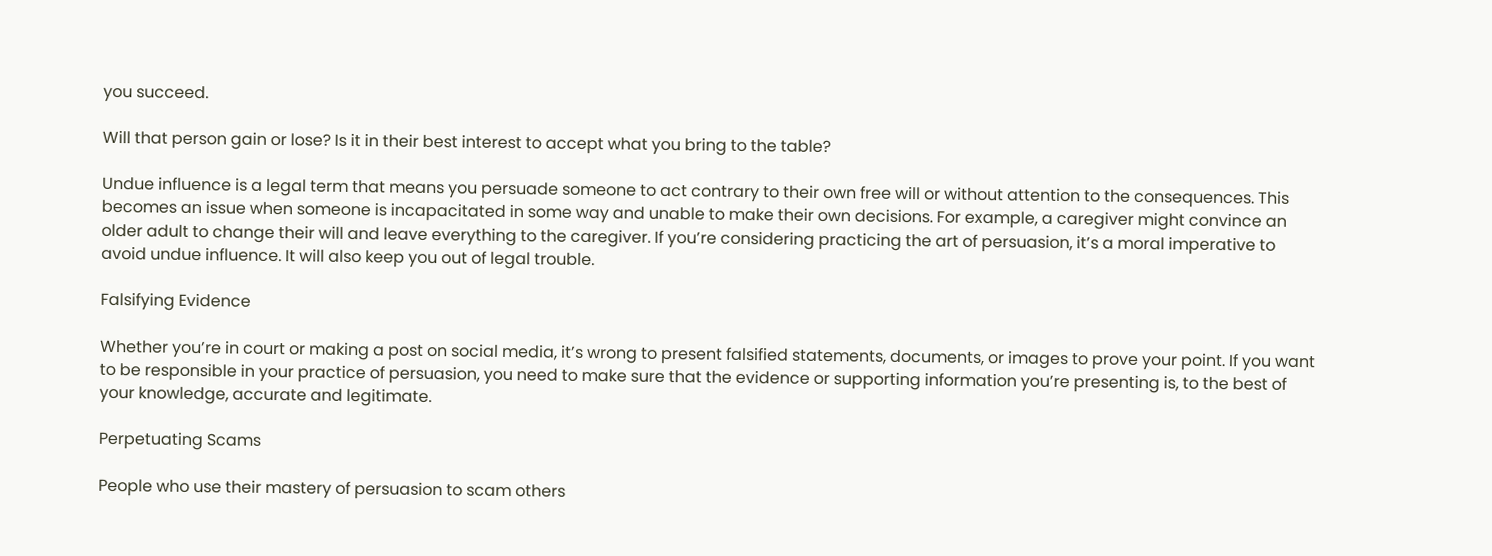you succeed.

Will that person gain or lose? Is it in their best interest to accept what you bring to the table?

Undue influence is a legal term that means you persuade someone to act contrary to their own free will or without attention to the consequences. This becomes an issue when someone is incapacitated in some way and unable to make their own decisions. For example, a caregiver might convince an older adult to change their will and leave everything to the caregiver. If you’re considering practicing the art of persuasion, it’s a moral imperative to avoid undue influence. It will also keep you out of legal trouble.

Falsifying Evidence

Whether you’re in court or making a post on social media, it’s wrong to present falsified statements, documents, or images to prove your point. If you want to be responsible in your practice of persuasion, you need to make sure that the evidence or supporting information you’re presenting is, to the best of your knowledge, accurate and legitimate.

Perpetuating Scams

People who use their mastery of persuasion to scam others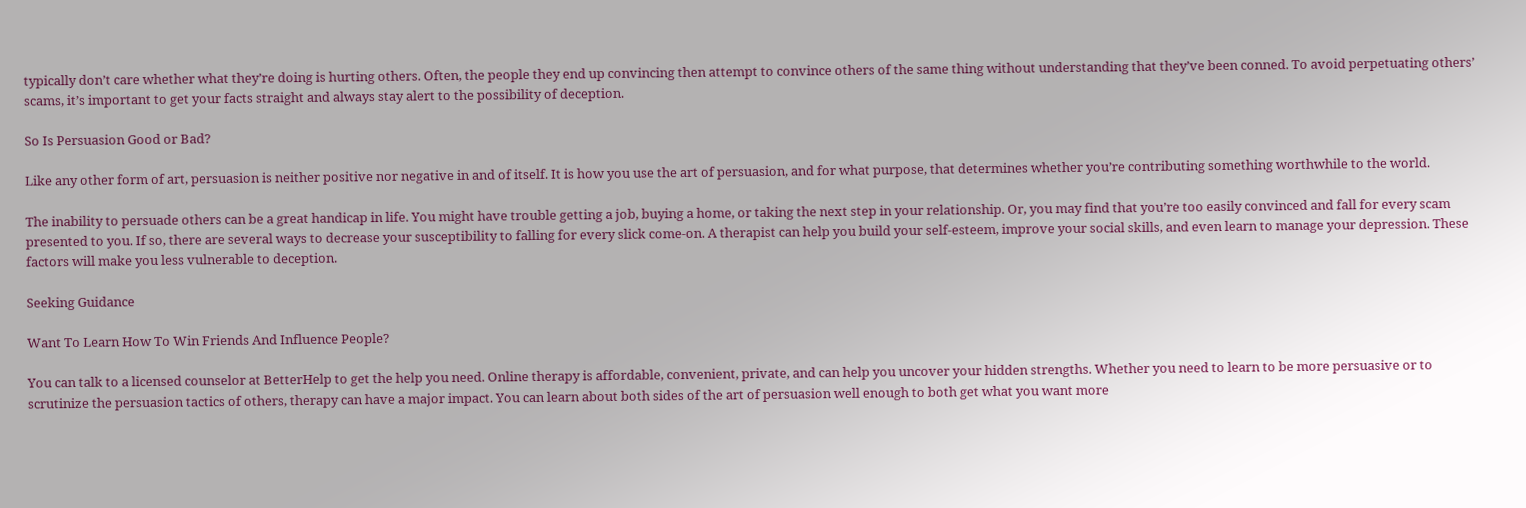typically don’t care whether what they’re doing is hurting others. Often, the people they end up convincing then attempt to convince others of the same thing without understanding that they’ve been conned. To avoid perpetuating others’ scams, it’s important to get your facts straight and always stay alert to the possibility of deception.

So Is Persuasion Good or Bad?

Like any other form of art, persuasion is neither positive nor negative in and of itself. It is how you use the art of persuasion, and for what purpose, that determines whether you’re contributing something worthwhile to the world.

The inability to persuade others can be a great handicap in life. You might have trouble getting a job, buying a home, or taking the next step in your relationship. Or, you may find that you’re too easily convinced and fall for every scam presented to you. If so, there are several ways to decrease your susceptibility to falling for every slick come-on. A therapist can help you build your self-esteem, improve your social skills, and even learn to manage your depression. These factors will make you less vulnerable to deception.

Seeking Guidance

Want To Learn How To Win Friends And Influence People?

You can talk to a licensed counselor at BetterHelp to get the help you need. Online therapy is affordable, convenient, private, and can help you uncover your hidden strengths. Whether you need to learn to be more persuasive or to scrutinize the persuasion tactics of others, therapy can have a major impact. You can learn about both sides of the art of persuasion well enough to both get what you want more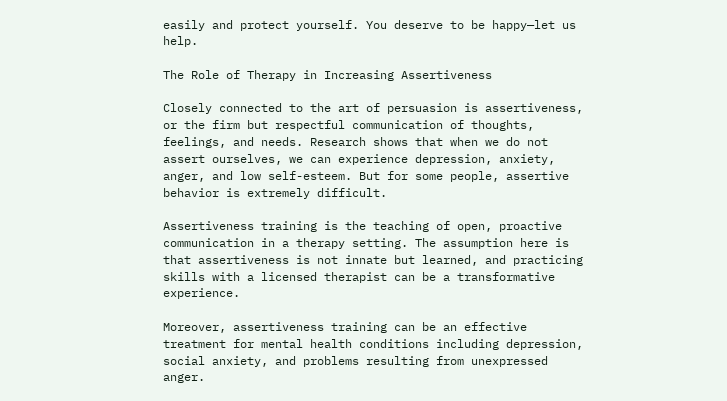easily and protect yourself. You deserve to be happy—let us help.

The Role of Therapy in Increasing Assertiveness

Closely connected to the art of persuasion is assertiveness, or the firm but respectful communication of thoughts, feelings, and needs. Research shows that when we do not assert ourselves, we can experience depression, anxiety, anger, and low self-esteem. But for some people, assertive behavior is extremely difficult.

Assertiveness training is the teaching of open, proactive communication in a therapy setting. The assumption here is that assertiveness is not innate but learned, and practicing skills with a licensed therapist can be a transformative experience.

Moreover, assertiveness training can be an effective treatment for mental health conditions including depression, social anxiety, and problems resulting from unexpressed anger.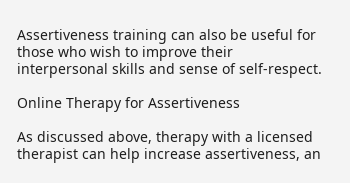Assertiveness training can also be useful for those who wish to improve their interpersonal skills and sense of self-respect.

Online Therapy for Assertiveness

As discussed above, therapy with a licensed therapist can help increase assertiveness, an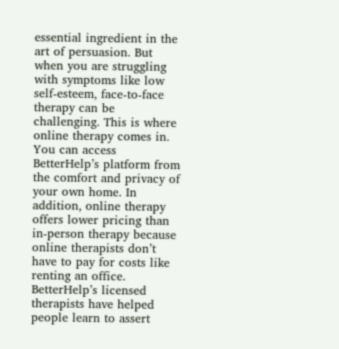essential ingredient in the art of persuasion. But when you are struggling with symptoms like low self-esteem, face-to-face therapy can be challenging. This is where online therapy comes in. You can access BetterHelp’s platform from the comfort and privacy of your own home. In addition, online therapy offers lower pricing than in-person therapy because online therapists don’t have to pay for costs like renting an office. BetterHelp’s licensed therapists have helped people learn to assert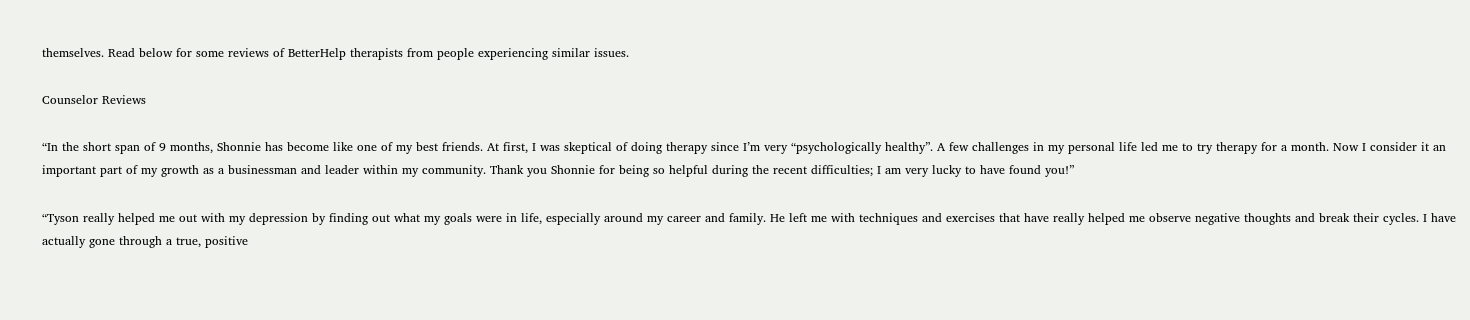themselves. Read below for some reviews of BetterHelp therapists from people experiencing similar issues.

Counselor Reviews

“In the short span of 9 months, Shonnie has become like one of my best friends. At first, I was skeptical of doing therapy since I’m very “psychologically healthy”. A few challenges in my personal life led me to try therapy for a month. Now I consider it an important part of my growth as a businessman and leader within my community. Thank you Shonnie for being so helpful during the recent difficulties; I am very lucky to have found you!”

“Tyson really helped me out with my depression by finding out what my goals were in life, especially around my career and family. He left me with techniques and exercises that have really helped me observe negative thoughts and break their cycles. I have actually gone through a true, positive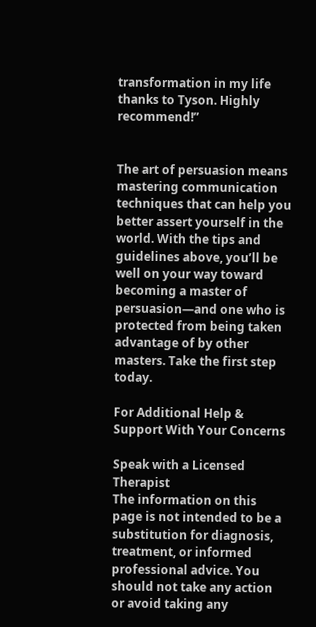transformation in my life thanks to Tyson. Highly recommend!”


The art of persuasion means mastering communication techniques that can help you better assert yourself in the world. With the tips and guidelines above, you’ll be well on your way toward becoming a master of persuasion—and one who is protected from being taken advantage of by other masters. Take the first step today.

For Additional Help & Support With Your Concerns

Speak with a Licensed Therapist
The information on this page is not intended to be a substitution for diagnosis, treatment, or informed professional advice. You should not take any action or avoid taking any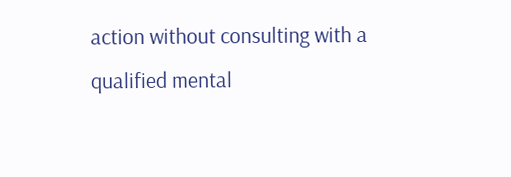action without consulting with a qualified mental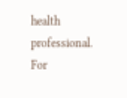health professional. For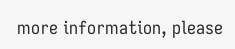more information, please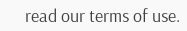read our terms of use.